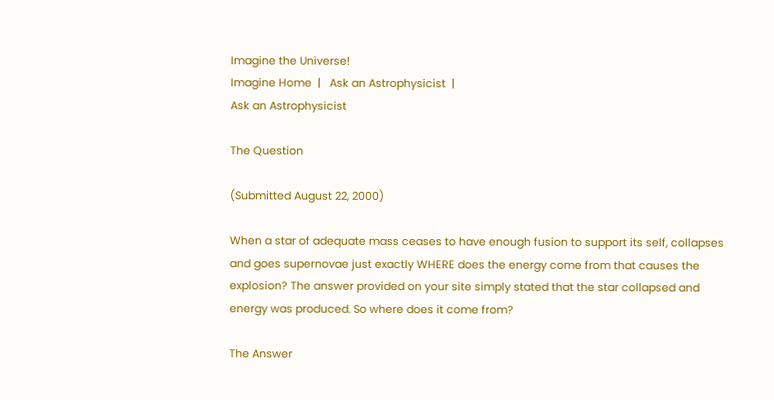Imagine the Universe!
Imagine Home  |   Ask an Astrophysicist  |
Ask an Astrophysicist

The Question

(Submitted August 22, 2000)

When a star of adequate mass ceases to have enough fusion to support its self, collapses and goes supernovae just exactly WHERE does the energy come from that causes the explosion? The answer provided on your site simply stated that the star collapsed and energy was produced. So where does it come from?

The Answer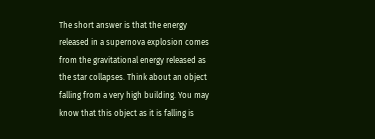The short answer is that the energy released in a supernova explosion comes from the gravitational energy released as the star collapses. Think about an object falling from a very high building. You may know that this object as it is falling is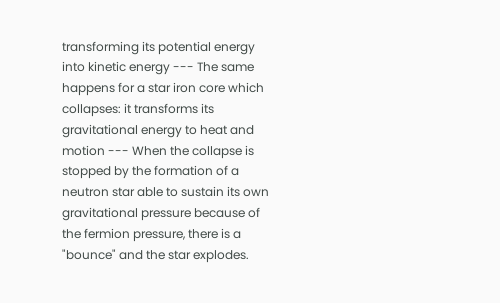transforming its potential energy into kinetic energy --- The same happens for a star iron core which collapses: it transforms its gravitational energy to heat and motion --- When the collapse is stopped by the formation of a neutron star able to sustain its own gravitational pressure because of the fermion pressure, there is a "bounce" and the star explodes.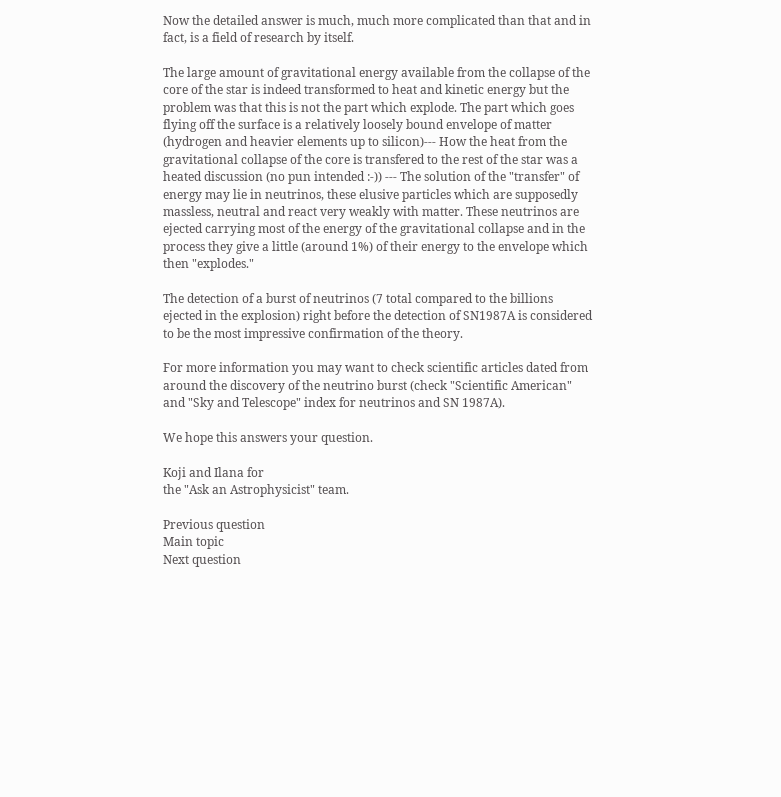Now the detailed answer is much, much more complicated than that and in fact, is a field of research by itself.

The large amount of gravitational energy available from the collapse of the core of the star is indeed transformed to heat and kinetic energy but the problem was that this is not the part which explode. The part which goes flying off the surface is a relatively loosely bound envelope of matter (hydrogen and heavier elements up to silicon)--- How the heat from the gravitational collapse of the core is transfered to the rest of the star was a heated discussion (no pun intended :-)) --- The solution of the "transfer" of energy may lie in neutrinos, these elusive particles which are supposedly massless, neutral and react very weakly with matter. These neutrinos are ejected carrying most of the energy of the gravitational collapse and in the process they give a little (around 1%) of their energy to the envelope which then "explodes."

The detection of a burst of neutrinos (7 total compared to the billions ejected in the explosion) right before the detection of SN1987A is considered to be the most impressive confirmation of the theory.

For more information you may want to check scientific articles dated from around the discovery of the neutrino burst (check "Scientific American" and "Sky and Telescope" index for neutrinos and SN 1987A).

We hope this answers your question.

Koji and Ilana for
the "Ask an Astrophysicist" team.

Previous question
Main topic
Next question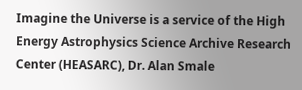Imagine the Universe is a service of the High Energy Astrophysics Science Archive Research Center (HEASARC), Dr. Alan Smale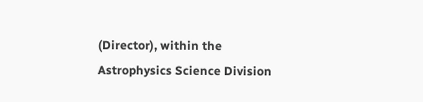(Director), within the Astrophysics Science Division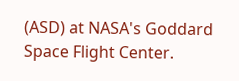(ASD) at NASA's Goddard Space Flight Center.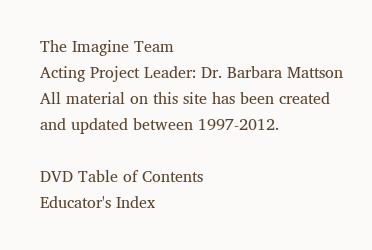The Imagine Team
Acting Project Leader: Dr. Barbara Mattson
All material on this site has been created and updated between 1997-2012.

DVD Table of Contents
Educator's Index